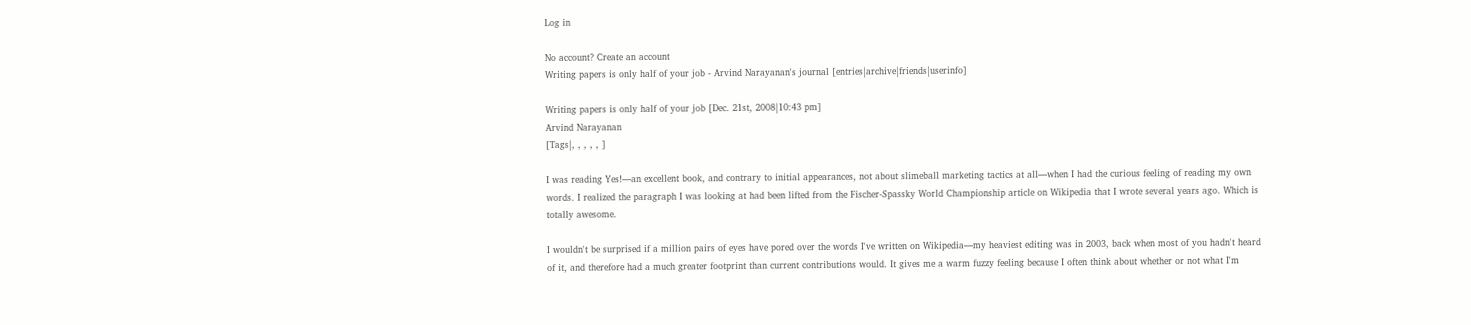Log in

No account? Create an account
Writing papers is only half of your job - Arvind Narayanan's journal [entries|archive|friends|userinfo]

Writing papers is only half of your job [Dec. 21st, 2008|10:43 pm]
Arvind Narayanan
[Tags|, , , , , ]

I was reading Yes!—an excellent book, and contrary to initial appearances, not about slimeball marketing tactics at all—when I had the curious feeling of reading my own words. I realized the paragraph I was looking at had been lifted from the Fischer-Spassky World Championship article on Wikipedia that I wrote several years ago. Which is totally awesome.

I wouldn't be surprised if a million pairs of eyes have pored over the words I've written on Wikipedia—my heaviest editing was in 2003, back when most of you hadn't heard of it, and therefore had a much greater footprint than current contributions would. It gives me a warm fuzzy feeling because I often think about whether or not what I'm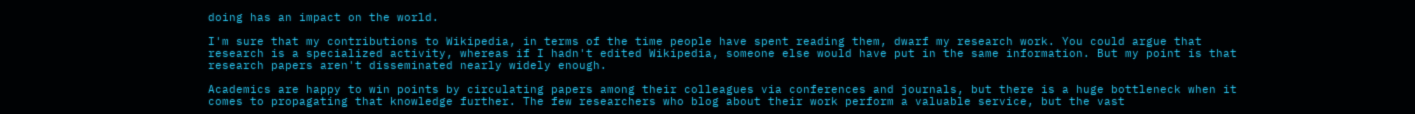doing has an impact on the world.

I'm sure that my contributions to Wikipedia, in terms of the time people have spent reading them, dwarf my research work. You could argue that research is a specialized activity, whereas if I hadn't edited Wikipedia, someone else would have put in the same information. But my point is that research papers aren't disseminated nearly widely enough.

Academics are happy to win points by circulating papers among their colleagues via conferences and journals, but there is a huge bottleneck when it comes to propagating that knowledge further. The few researchers who blog about their work perform a valuable service, but the vast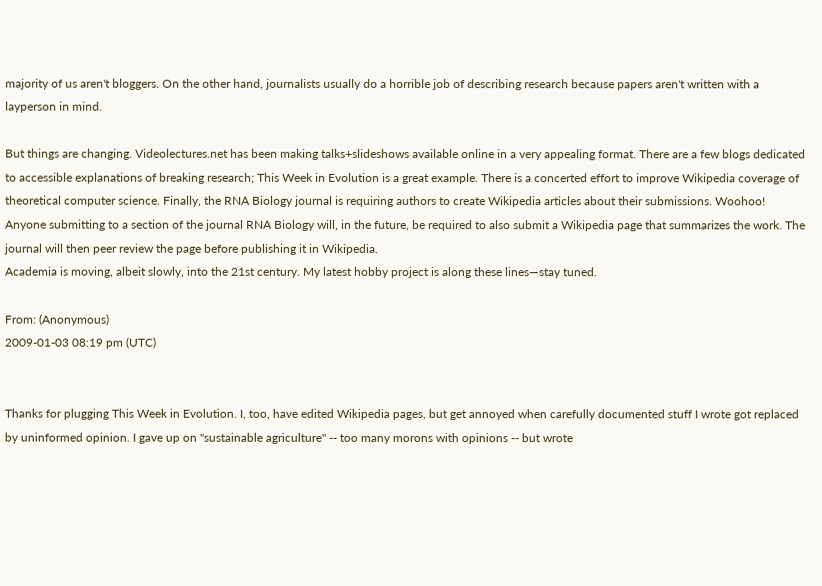majority of us aren't bloggers. On the other hand, journalists usually do a horrible job of describing research because papers aren't written with a layperson in mind.

But things are changing. Videolectures.net has been making talks+slideshows available online in a very appealing format. There are a few blogs dedicated to accessible explanations of breaking research; This Week in Evolution is a great example. There is a concerted effort to improve Wikipedia coverage of theoretical computer science. Finally, the RNA Biology journal is requiring authors to create Wikipedia articles about their submissions. Woohoo!
Anyone submitting to a section of the journal RNA Biology will, in the future, be required to also submit a Wikipedia page that summarizes the work. The journal will then peer review the page before publishing it in Wikipedia.
Academia is moving, albeit slowly, into the 21st century. My latest hobby project is along these lines—stay tuned.

From: (Anonymous)
2009-01-03 08:19 pm (UTC)


Thanks for plugging This Week in Evolution. I, too, have edited Wikipedia pages, but get annoyed when carefully documented stuff I wrote got replaced by uninformed opinion. I gave up on "sustainable agriculture" -- too many morons with opinions -- but wrote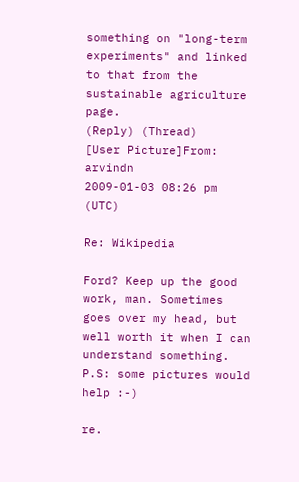something on "long-term experiments" and linked to that from the sustainable agriculture page.
(Reply) (Thread)
[User Picture]From: arvindn
2009-01-03 08:26 pm (UTC)

Re: Wikipedia

Ford? Keep up the good work, man. Sometimes goes over my head, but well worth it when I can understand something. P.S: some pictures would help :-)

re.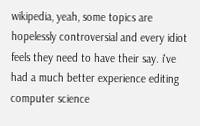wikipedia, yeah, some topics are hopelessly controversial and every idiot feels they need to have their say. i've had a much better experience editing computer science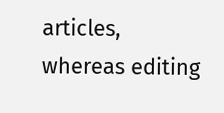articles, whereas editing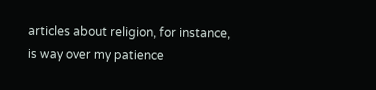articles about religion, for instance, is way over my patience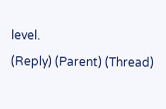level.
(Reply) (Parent) (Thread)